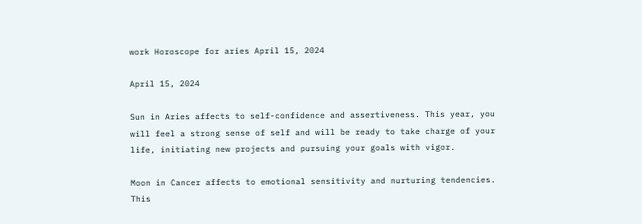work Horoscope for aries April 15, 2024

April 15, 2024

Sun in Aries affects to self-confidence and assertiveness. This year, you will feel a strong sense of self and will be ready to take charge of your life, initiating new projects and pursuing your goals with vigor.

Moon in Cancer affects to emotional sensitivity and nurturing tendencies. This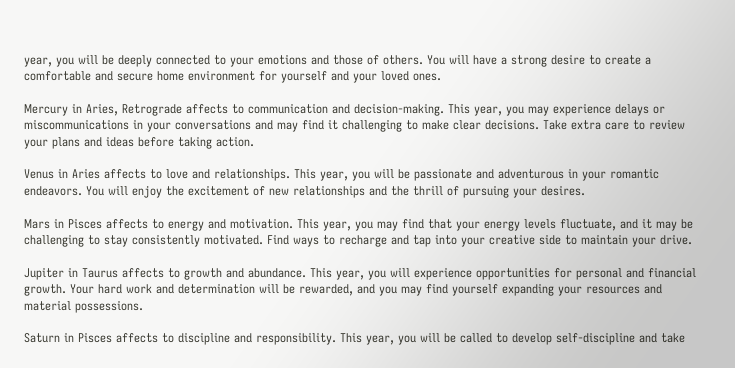year, you will be deeply connected to your emotions and those of others. You will have a strong desire to create a comfortable and secure home environment for yourself and your loved ones.

Mercury in Aries, Retrograde affects to communication and decision-making. This year, you may experience delays or miscommunications in your conversations and may find it challenging to make clear decisions. Take extra care to review your plans and ideas before taking action.

Venus in Aries affects to love and relationships. This year, you will be passionate and adventurous in your romantic endeavors. You will enjoy the excitement of new relationships and the thrill of pursuing your desires.

Mars in Pisces affects to energy and motivation. This year, you may find that your energy levels fluctuate, and it may be challenging to stay consistently motivated. Find ways to recharge and tap into your creative side to maintain your drive.

Jupiter in Taurus affects to growth and abundance. This year, you will experience opportunities for personal and financial growth. Your hard work and determination will be rewarded, and you may find yourself expanding your resources and material possessions.

Saturn in Pisces affects to discipline and responsibility. This year, you will be called to develop self-discipline and take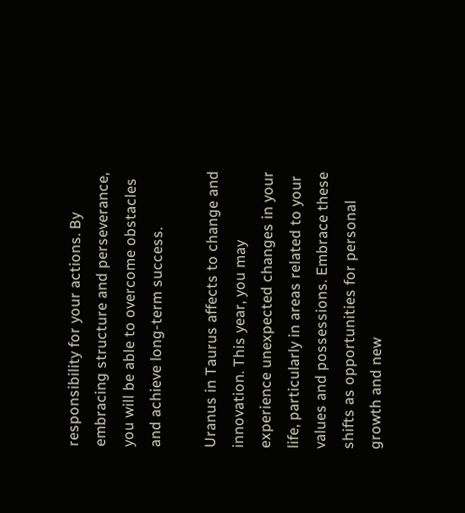responsibility for your actions. By embracing structure and perseverance, you will be able to overcome obstacles and achieve long-term success.

Uranus in Taurus affects to change and innovation. This year, you may experience unexpected changes in your life, particularly in areas related to your values and possessions. Embrace these shifts as opportunities for personal growth and new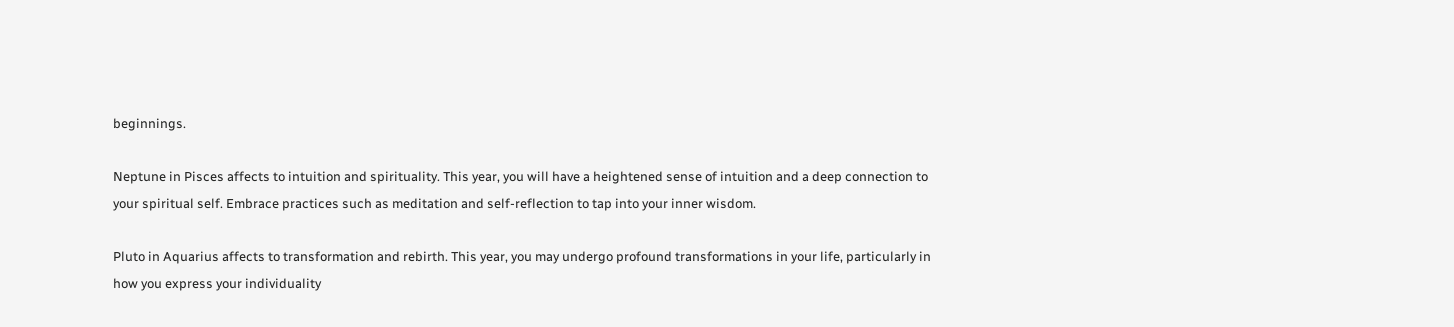beginnings.

Neptune in Pisces affects to intuition and spirituality. This year, you will have a heightened sense of intuition and a deep connection to your spiritual self. Embrace practices such as meditation and self-reflection to tap into your inner wisdom.

Pluto in Aquarius affects to transformation and rebirth. This year, you may undergo profound transformations in your life, particularly in how you express your individuality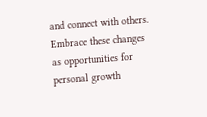and connect with others. Embrace these changes as opportunities for personal growth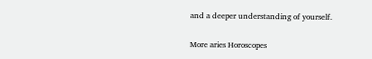and a deeper understanding of yourself.

More aries Horoscopes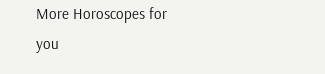More Horoscopes for you